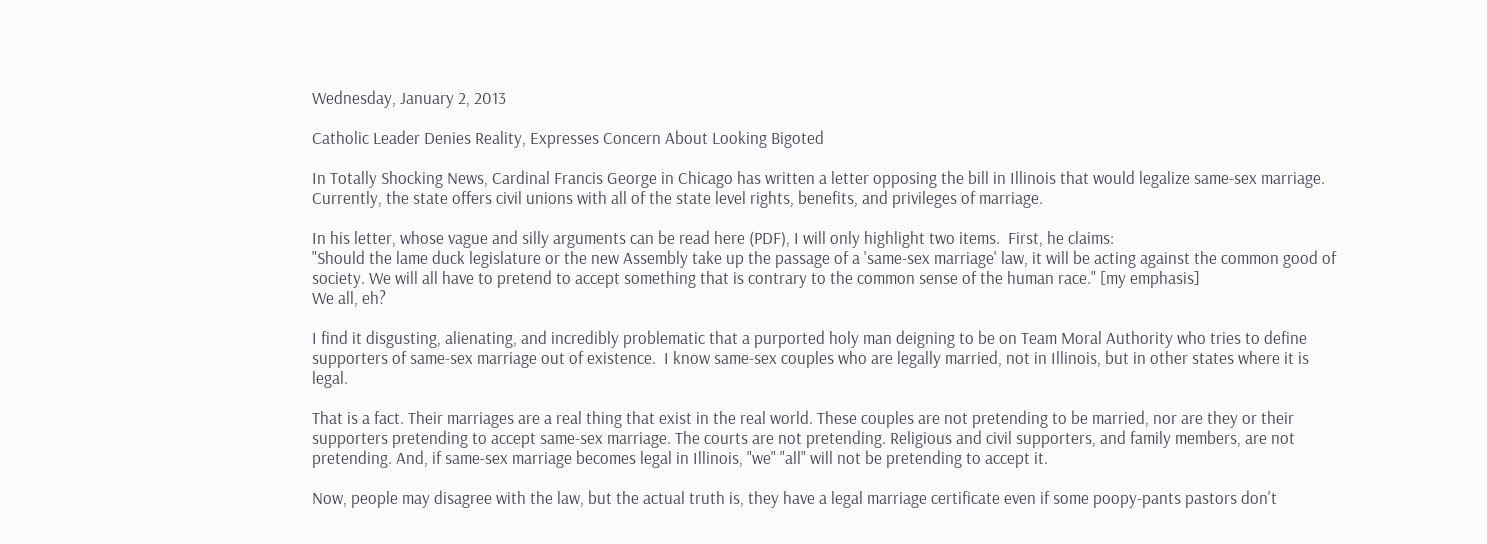Wednesday, January 2, 2013

Catholic Leader Denies Reality, Expresses Concern About Looking Bigoted

In Totally Shocking News, Cardinal Francis George in Chicago has written a letter opposing the bill in Illinois that would legalize same-sex marriage. Currently, the state offers civil unions with all of the state level rights, benefits, and privileges of marriage.

In his letter, whose vague and silly arguments can be read here (PDF), I will only highlight two items.  First, he claims:
"Should the lame duck legislature or the new Assembly take up the passage of a 'same-sex marriage' law, it will be acting against the common good of society. We will all have to pretend to accept something that is contrary to the common sense of the human race." [my emphasis]
We all, eh?

I find it disgusting, alienating, and incredibly problematic that a purported holy man deigning to be on Team Moral Authority who tries to define supporters of same-sex marriage out of existence.  I know same-sex couples who are legally married, not in Illinois, but in other states where it is legal.

That is a fact. Their marriages are a real thing that exist in the real world. These couples are not pretending to be married, nor are they or their supporters pretending to accept same-sex marriage. The courts are not pretending. Religious and civil supporters, and family members, are not pretending. And, if same-sex marriage becomes legal in Illinois, "we" "all" will not be pretending to accept it.

Now, people may disagree with the law, but the actual truth is, they have a legal marriage certificate even if some poopy-pants pastors don't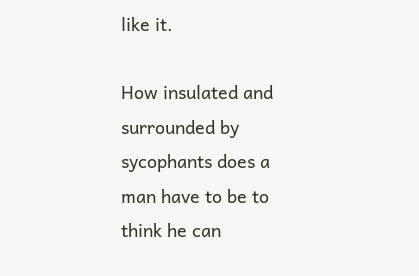like it.

How insulated and surrounded by sycophants does a man have to be to think he can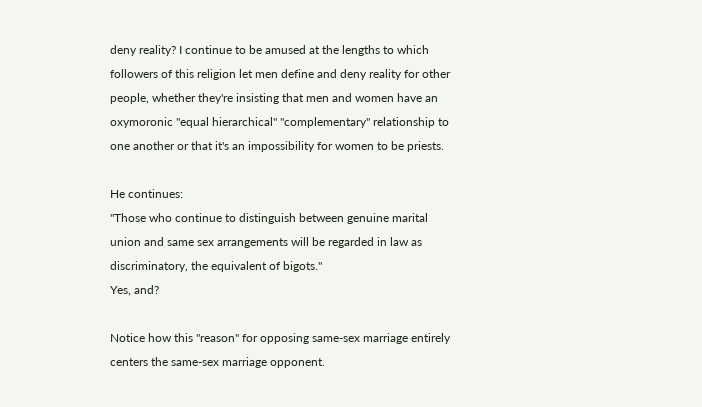deny reality? I continue to be amused at the lengths to which followers of this religion let men define and deny reality for other people, whether they're insisting that men and women have an oxymoronic "equal hierarchical" "complementary" relationship to one another or that it's an impossibility for women to be priests.

He continues:
"Those who continue to distinguish between genuine marital union and same sex arrangements will be regarded in law as discriminatory, the equivalent of bigots."
Yes, and?

Notice how this "reason" for opposing same-sex marriage entirely centers the same-sex marriage opponent.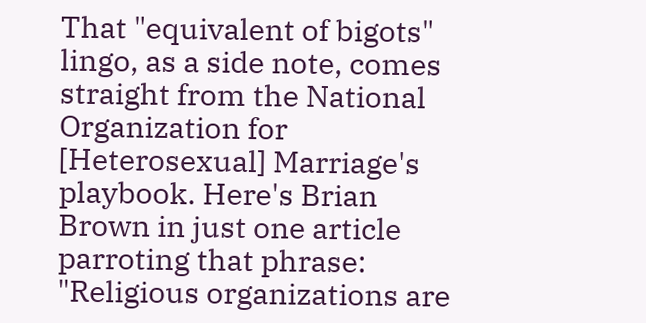That "equivalent of bigots" lingo, as a side note, comes straight from the National Organization for [Heterosexual] Marriage's playbook. Here's Brian Brown in just one article parroting that phrase:
"Religious organizations are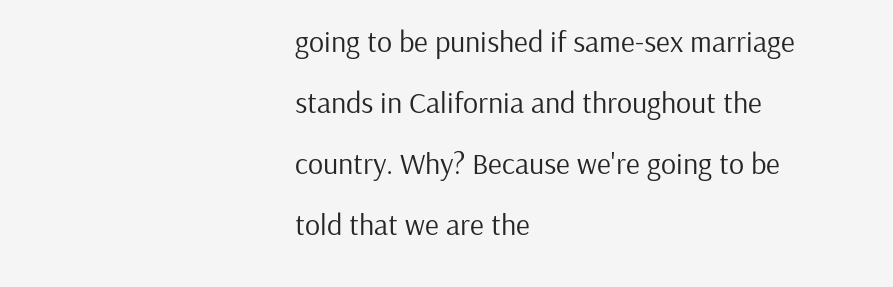going to be punished if same-sex marriage stands in California and throughout the country. Why? Because we're going to be told that we are the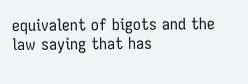equivalent of bigots and the law saying that has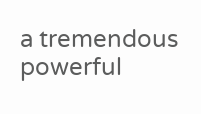a tremendous powerful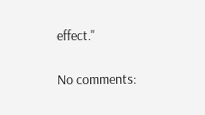effect."

No comments: